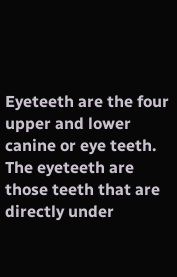Eyeteeth are the four upper and lower canine or eye teeth. The eyeteeth are those teeth that are directly under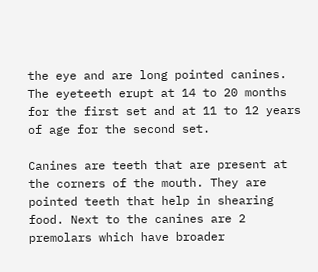the eye and are long pointed canines. The eyeteeth erupt at 14 to 20 months for the first set and at 11 to 12 years of age for the second set.

Canines are teeth that are present at the corners of the mouth. They are pointed teeth that help in shearing food. Next to the canines are 2 premolars which have broader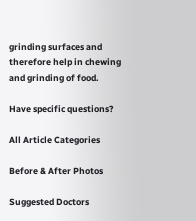grinding surfaces and therefore help in chewing and grinding of food.

Have specific questions?

All Article Categories

Before & After Photos

Suggested Doctors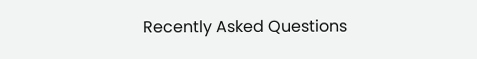Recently Asked Questions